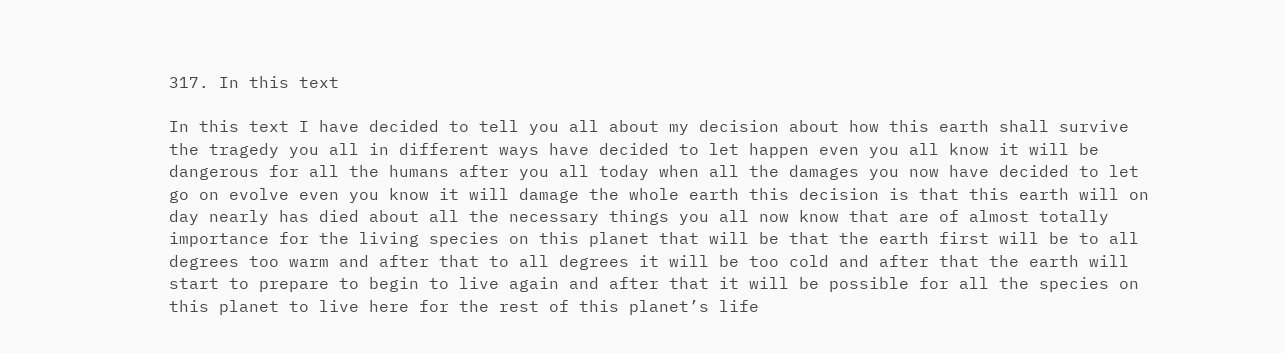317. In this text

In this text I have decided to tell you all about my decision about how this earth shall survive the tragedy you all in different ways have decided to let happen even you all know it will be dangerous for all the humans after you all today when all the damages you now have decided to let go on evolve even you know it will damage the whole earth this decision is that this earth will on day nearly has died about all the necessary things you all now know that are of almost totally importance for the living species on this planet that will be that the earth first will be to all degrees too warm and after that to all degrees it will be too cold and after that the earth will start to prepare to begin to live again and after that it will be possible for all the species on this planet to live here for the rest of this planet’s life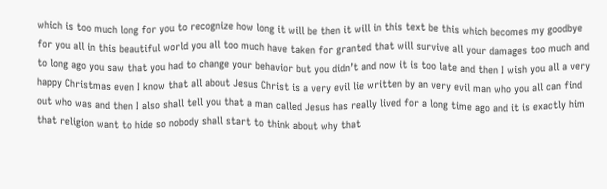which is too much long for you to recognize how long it will be then it will in this text be this which becomes my goodbye for you all in this beautiful world you all too much have taken for granted that will survive all your damages too much and to long ago you saw that you had to change your behavior but you didn’t and now it is too late and then I wish you all a very happy Christmas even I know that all about Jesus Christ is a very evil lie written by an very evil man who you all can find out who was and then I also shall tell you that a man called Jesus has really lived for a long time ago and it is exactly him that religion want to hide so nobody shall start to think about why that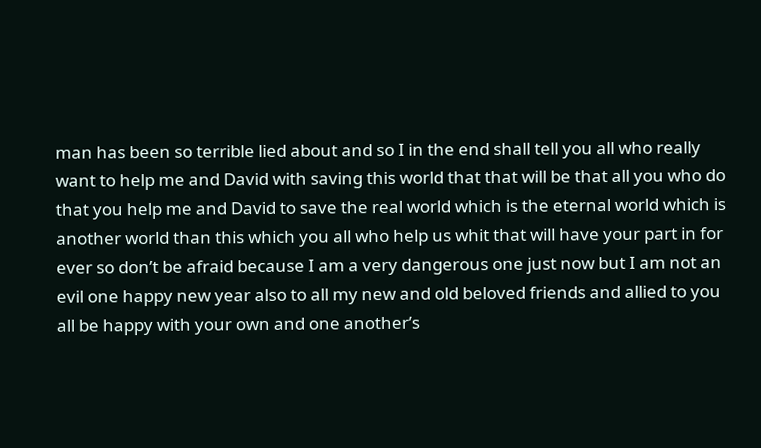man has been so terrible lied about and so I in the end shall tell you all who really want to help me and David with saving this world that that will be that all you who do that you help me and David to save the real world which is the eternal world which is another world than this which you all who help us whit that will have your part in for ever so don’t be afraid because I am a very dangerous one just now but I am not an evil one happy new year also to all my new and old beloved friends and allied to you all be happy with your own and one another’s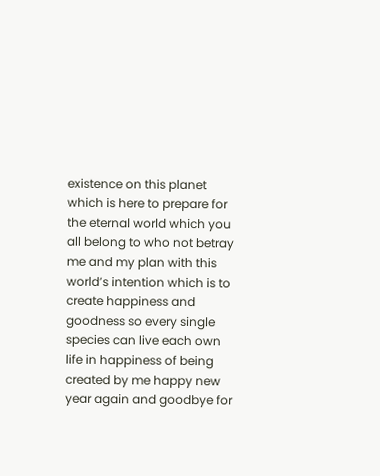existence on this planet which is here to prepare for the eternal world which you all belong to who not betray me and my plan with this world’s intention which is to create happiness and goodness so every single species can live each own life in happiness of being created by me happy new year again and goodbye for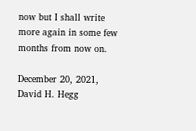now but I shall write more again in some few months from now on.

December 20, 2021, David H. Hegg